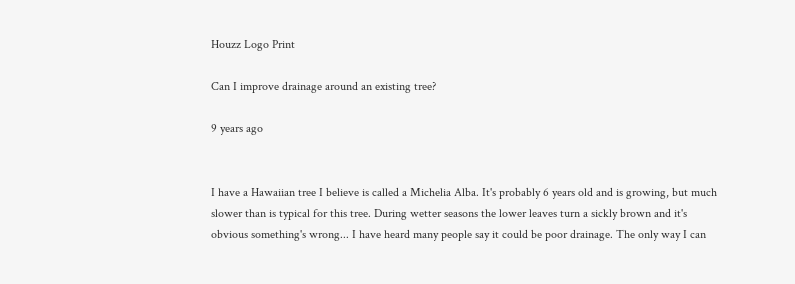Houzz Logo Print

Can I improve drainage around an existing tree?

9 years ago


I have a Hawaiian tree I believe is called a Michelia Alba. It's probably 6 years old and is growing, but much slower than is typical for this tree. During wetter seasons the lower leaves turn a sickly brown and it's obvious something's wrong... I have heard many people say it could be poor drainage. The only way I can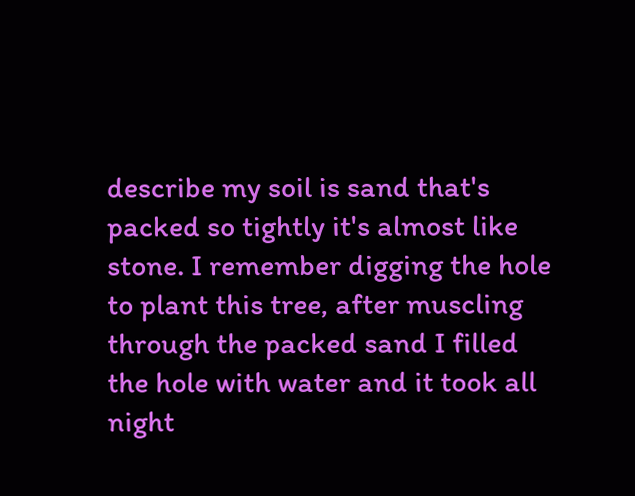describe my soil is sand that's packed so tightly it's almost like stone. I remember digging the hole to plant this tree, after muscling through the packed sand I filled the hole with water and it took all night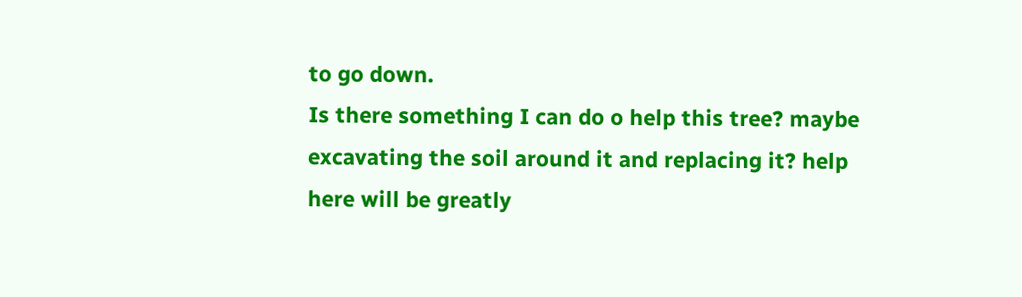to go down.
Is there something I can do o help this tree? maybe excavating the soil around it and replacing it? help here will be greatly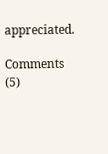appreciated.

Comments (5)